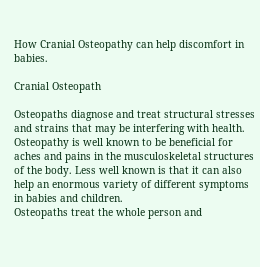How Cranial Osteopathy can help discomfort in babies.

Cranial Osteopath

Osteopaths diagnose and treat structural stresses and strains that may be interfering with health. Osteopathy is well known to be beneficial for aches and pains in the musculoskeletal structures of the body. Less well known is that it can also help an enormous variety of different symptoms in babies and children.
Osteopaths treat the whole person and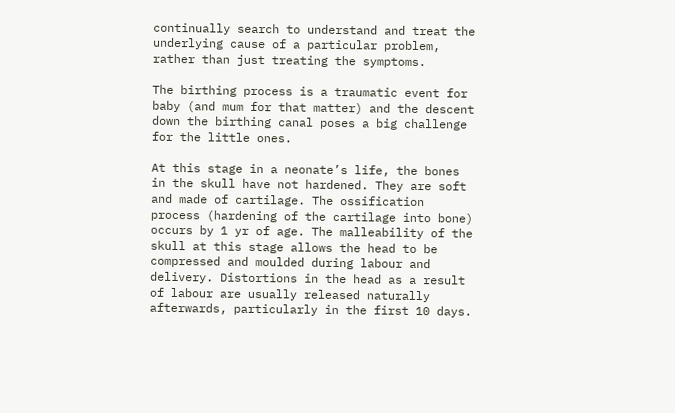continually search to understand and treat the underlying cause of a particular problem, rather than just treating the symptoms.

The birthing process is a traumatic event for baby (and mum for that matter) and the descent down the birthing canal poses a big challenge for the little ones.

At this stage in a neonate’s life, the bones in the skull have not hardened. They are soft and made of cartilage. The ossification process (hardening of the cartilage into bone) occurs by 1 yr of age. The malleability of the skull at this stage allows the head to be compressed and moulded during labour and delivery. Distortions in the head as a result of labour are usually released naturally afterwards, particularly in the first 10 days.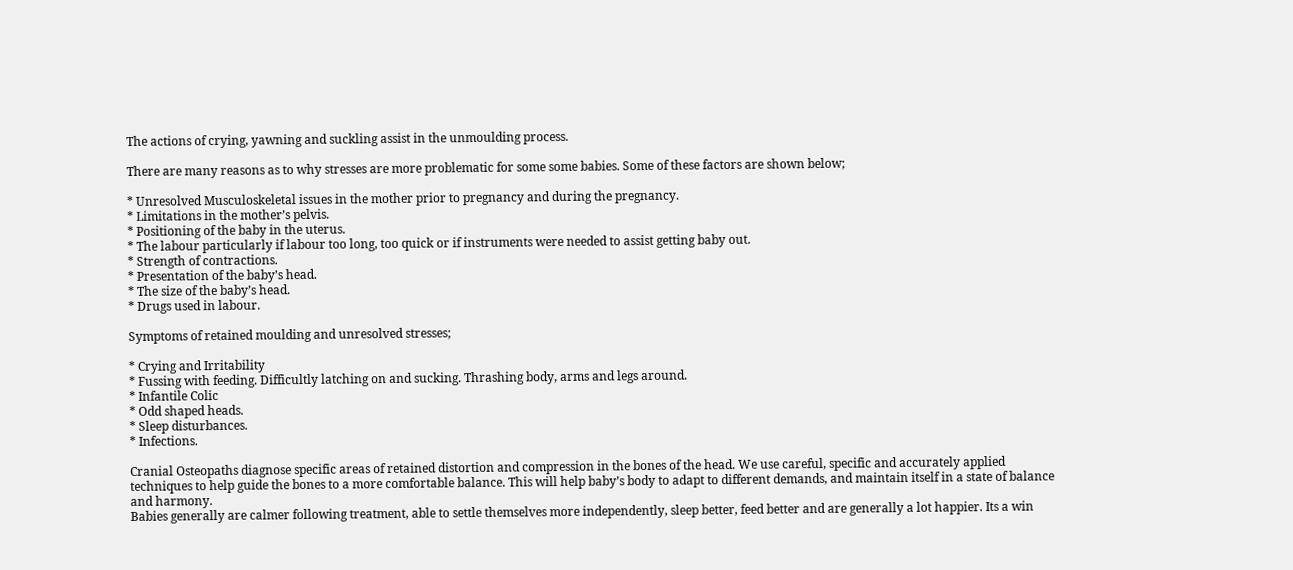The actions of crying, yawning and suckling assist in the unmoulding process.

There are many reasons as to why stresses are more problematic for some some babies. Some of these factors are shown below;

* Unresolved Musculoskeletal issues in the mother prior to pregnancy and during the pregnancy.
* Limitations in the mother’s pelvis.
* Positioning of the baby in the uterus.
* The labour particularly if labour too long, too quick or if instruments were needed to assist getting baby out.
* Strength of contractions.
* Presentation of the baby’s head.
* The size of the baby’s head.
* Drugs used in labour.

Symptoms of retained moulding and unresolved stresses;

* Crying and Irritability
* Fussing with feeding. Difficultly latching on and sucking. Thrashing body, arms and legs around.
* Infantile Colic
* Odd shaped heads.
* Sleep disturbances.
* Infections.

Cranial Osteopaths diagnose specific areas of retained distortion and compression in the bones of the head. We use careful, specific and accurately applied techniques to help guide the bones to a more comfortable balance. This will help baby’s body to adapt to different demands, and maintain itself in a state of balance and harmony.
Babies generally are calmer following treatment, able to settle themselves more independently, sleep better, feed better and are generally a lot happier. Its a win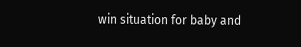win situation for baby and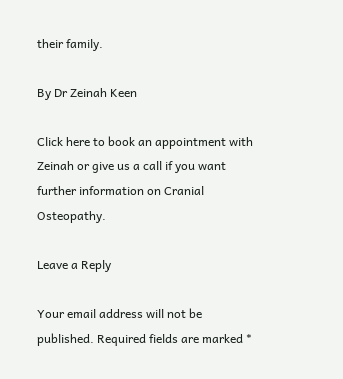their family.

By Dr Zeinah Keen

Click here to book an appointment with Zeinah or give us a call if you want further information on Cranial Osteopathy.

Leave a Reply

Your email address will not be published. Required fields are marked *